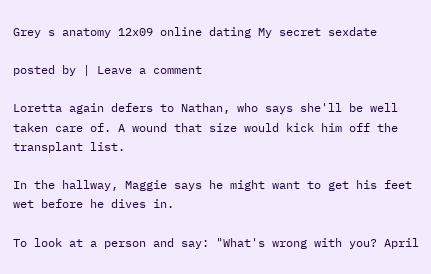Grey s anatomy 12x09 online dating My secret sexdate

posted by | Leave a comment

Loretta again defers to Nathan, who says she'll be well taken care of. A wound that size would kick him off the transplant list.

In the hallway, Maggie says he might want to get his feet wet before he dives in.

To look at a person and say: "What's wrong with you? April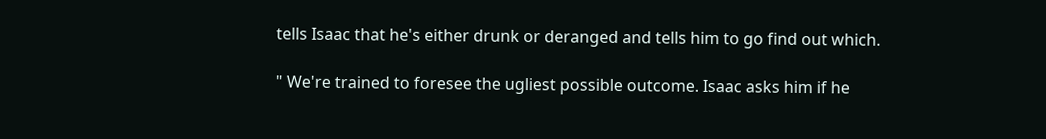tells Isaac that he's either drunk or deranged and tells him to go find out which.

" We're trained to foresee the ugliest possible outcome. Isaac asks him if he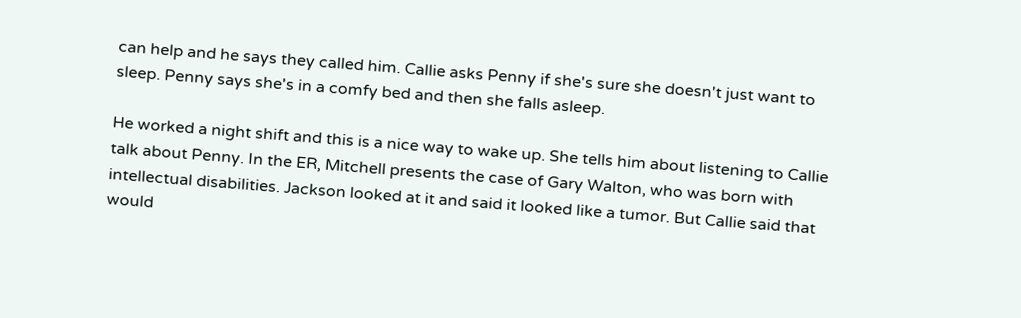can help and he says they called him. Callie asks Penny if she's sure she doesn't just want to sleep. Penny says she's in a comfy bed and then she falls asleep.

He worked a night shift and this is a nice way to wake up. She tells him about listening to Callie talk about Penny. In the ER, Mitchell presents the case of Gary Walton, who was born with intellectual disabilities. Jackson looked at it and said it looked like a tumor. But Callie said that would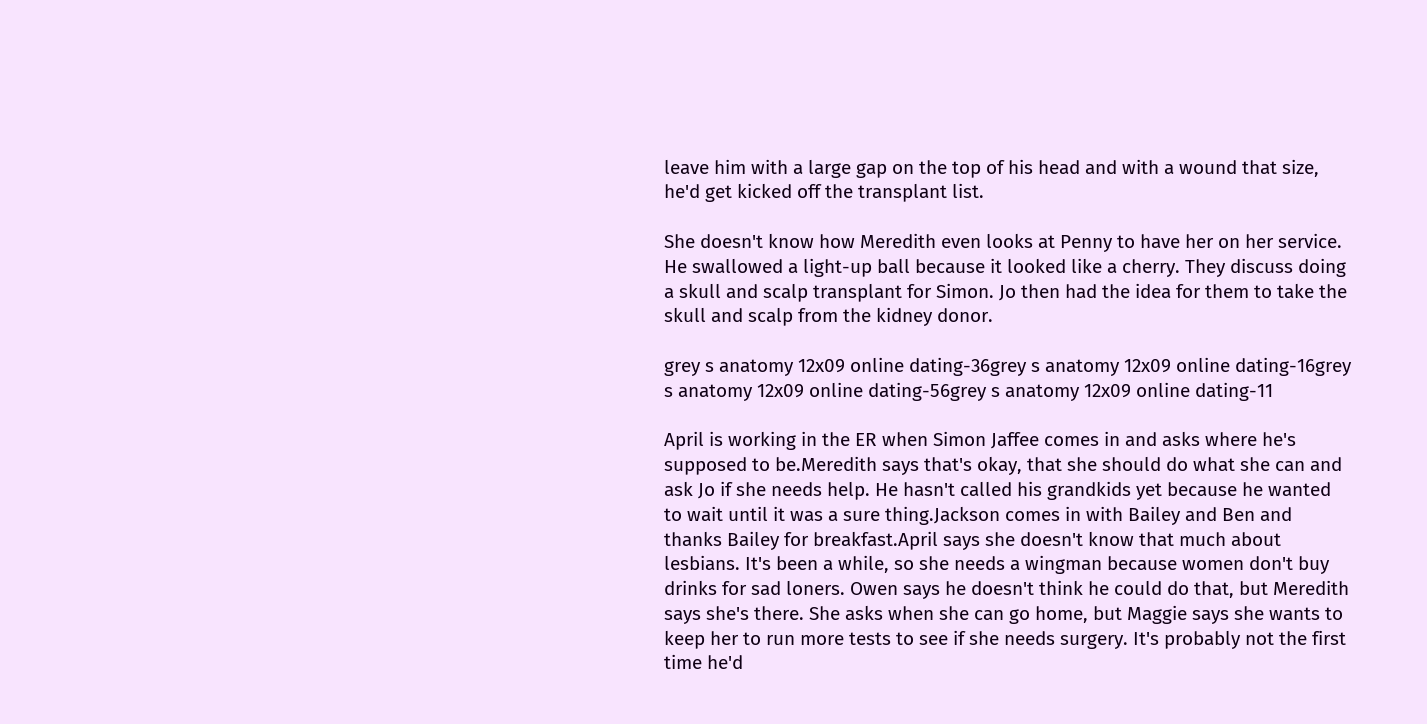leave him with a large gap on the top of his head and with a wound that size, he'd get kicked off the transplant list.

She doesn't know how Meredith even looks at Penny to have her on her service. He swallowed a light-up ball because it looked like a cherry. They discuss doing a skull and scalp transplant for Simon. Jo then had the idea for them to take the skull and scalp from the kidney donor.

grey s anatomy 12x09 online dating-36grey s anatomy 12x09 online dating-16grey s anatomy 12x09 online dating-56grey s anatomy 12x09 online dating-11

April is working in the ER when Simon Jaffee comes in and asks where he's supposed to be.Meredith says that's okay, that she should do what she can and ask Jo if she needs help. He hasn't called his grandkids yet because he wanted to wait until it was a sure thing.Jackson comes in with Bailey and Ben and thanks Bailey for breakfast.April says she doesn't know that much about lesbians. It's been a while, so she needs a wingman because women don't buy drinks for sad loners. Owen says he doesn't think he could do that, but Meredith says she's there. She asks when she can go home, but Maggie says she wants to keep her to run more tests to see if she needs surgery. It's probably not the first time he'd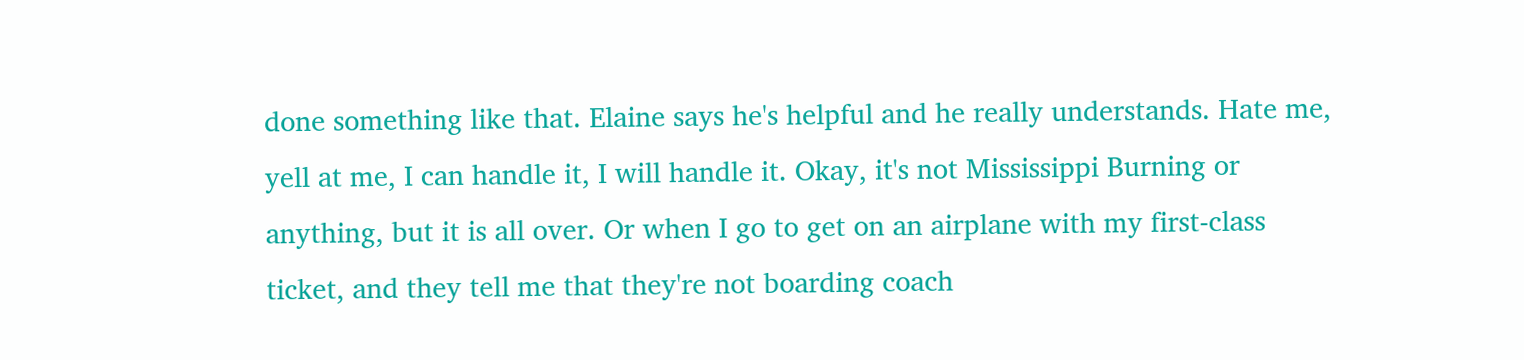done something like that. Elaine says he's helpful and he really understands. Hate me, yell at me, I can handle it, I will handle it. Okay, it's not Mississippi Burning or anything, but it is all over. Or when I go to get on an airplane with my first-class ticket, and they tell me that they're not boarding coach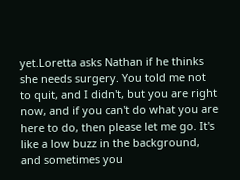yet.Loretta asks Nathan if he thinks she needs surgery. You told me not to quit, and I didn't, but you are right now, and if you can't do what you are here to do, then please let me go. It's like a low buzz in the background, and sometimes you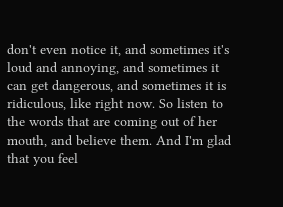don't even notice it, and sometimes it's loud and annoying, and sometimes it can get dangerous, and sometimes it is ridiculous, like right now. So listen to the words that are coming out of her mouth, and believe them. And I'm glad that you feel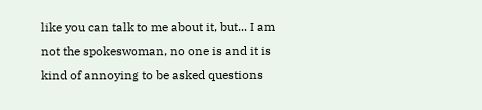like you can talk to me about it, but... I am not the spokeswoman, no one is and it is kind of annoying to be asked questions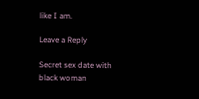like I am.

Leave a Reply

Secret sex date with black woman